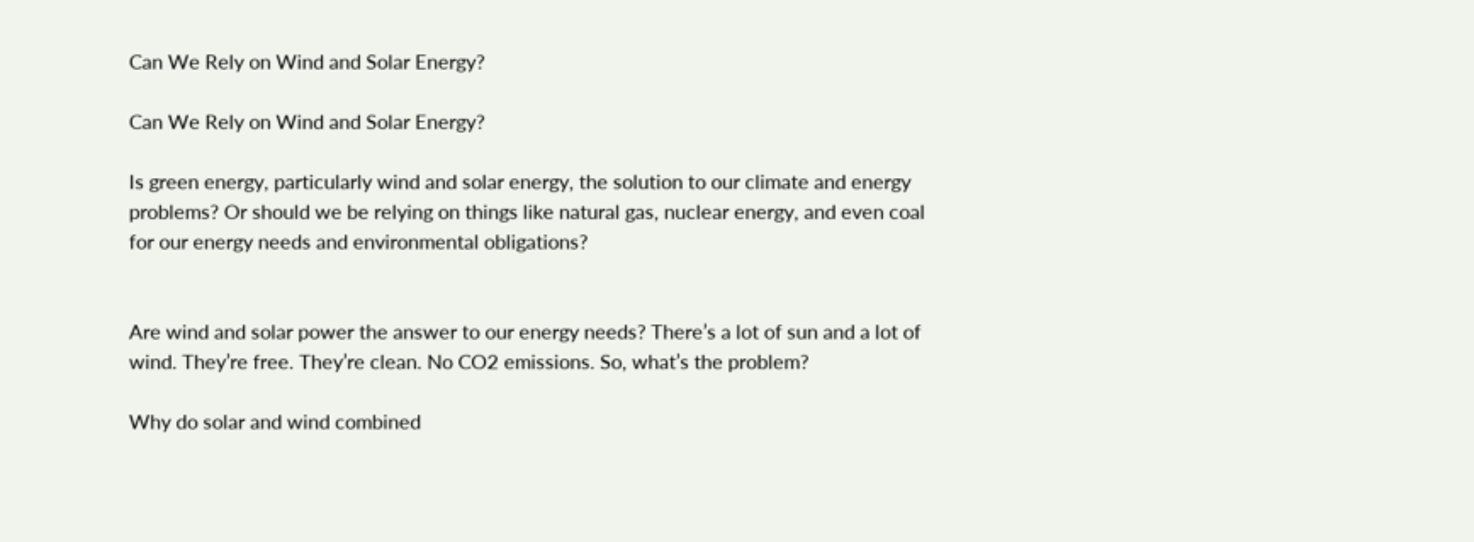Can We Rely on Wind and Solar Energy?

Can We Rely on Wind and Solar Energy?

Is green energy, particularly wind and solar energy, the solution to our climate and energy problems? Or should we be relying on things like natural gas, nuclear energy, and even coal for our energy needs and environmental obligations?


Are wind and solar power the answer to our energy needs? There’s a lot of sun and a lot of wind. They’re free. They’re clean. No CO2 emissions. So, what’s the problem?

Why do solar and wind combined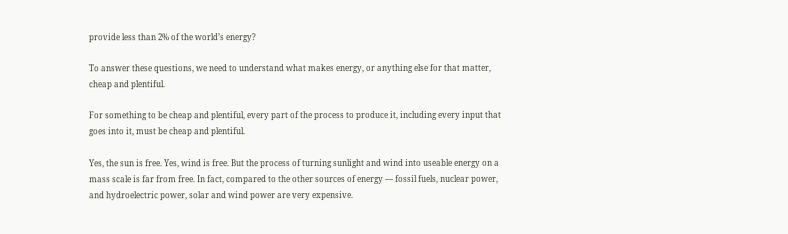provide less than 2% of the world’s energy?

To answer these questions, we need to understand what makes energy, or anything else for that matter, cheap and plentiful.

For something to be cheap and plentiful, every part of the process to produce it, including every input that goes into it, must be cheap and plentiful.

Yes, the sun is free. Yes, wind is free. But the process of turning sunlight and wind into useable energy on a mass scale is far from free. In fact, compared to the other sources of energy — fossil fuels, nuclear power, and hydroelectric power, solar and wind power are very expensive.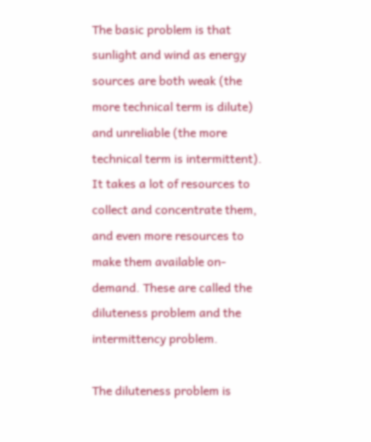The basic problem is that sunlight and wind as energy sources are both weak (the more technical term is dilute) and unreliable (the more technical term is intermittent). It takes a lot of resources to collect and concentrate them, and even more resources to make them available on-demand. These are called the diluteness problem and the intermittency problem.

The diluteness problem is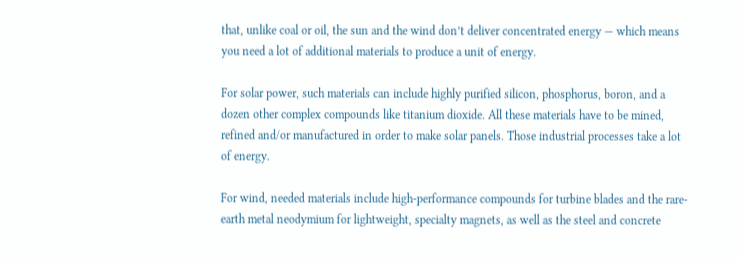that, unlike coal or oil, the sun and the wind don’t deliver concentrated energy — which means you need a lot of additional materials to produce a unit of energy.

For solar power, such materials can include highly purified silicon, phosphorus, boron, and a dozen other complex compounds like titanium dioxide. All these materials have to be mined, refined and/or manufactured in order to make solar panels. Those industrial processes take a lot of energy.

For wind, needed materials include high-performance compounds for turbine blades and the rare-earth metal neodymium for lightweight, specialty magnets, as well as the steel and concrete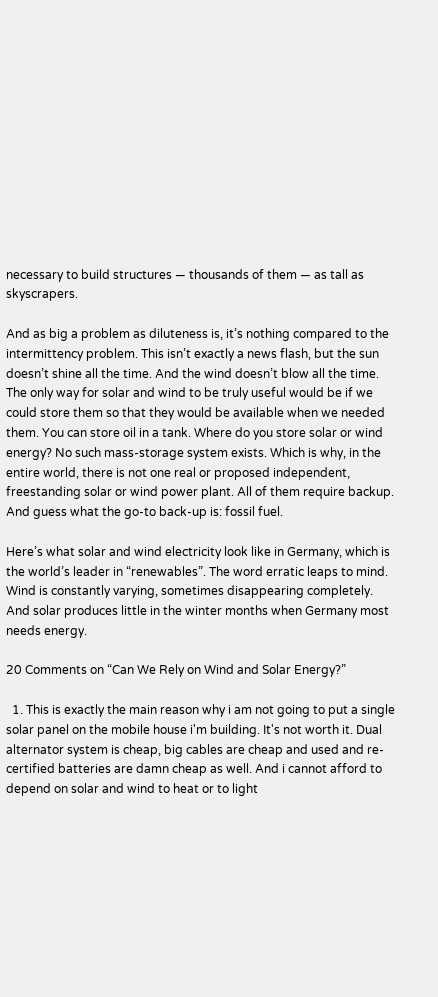necessary to build structures — thousands of them — as tall as skyscrapers.

And as big a problem as diluteness is, it’s nothing compared to the intermittency problem. This isn’t exactly a news flash, but the sun doesn’t shine all the time. And the wind doesn’t blow all the time. The only way for solar and wind to be truly useful would be if we could store them so that they would be available when we needed them. You can store oil in a tank. Where do you store solar or wind energy? No such mass-storage system exists. Which is why, in the entire world, there is not one real or proposed independent, freestanding solar or wind power plant. All of them require backup. And guess what the go-to back-up is: fossil fuel.

Here’s what solar and wind electricity look like in Germany, which is the world’s leader in “renewables”. The word erratic leaps to mind. Wind is constantly varying, sometimes disappearing completely. And solar produces little in the winter months when Germany most needs energy.

20 Comments on “Can We Rely on Wind and Solar Energy?”

  1. This is exactly the main reason why i am not going to put a single solar panel on the mobile house i'm building. It's not worth it. Dual alternator system is cheap, big cables are cheap and used and re-certified batteries are damn cheap as well. And i cannot afford to depend on solar and wind to heat or to light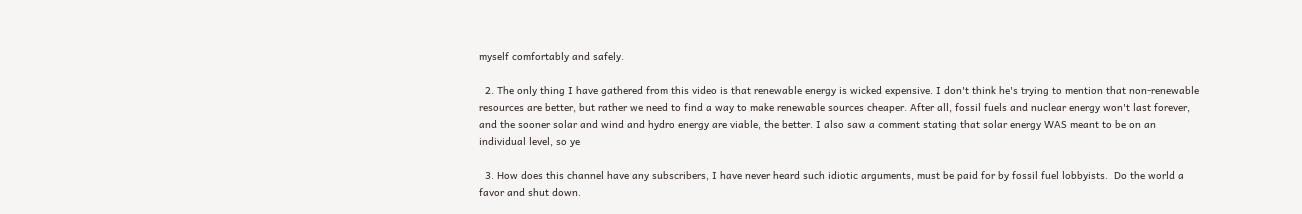myself comfortably and safely.

  2. The only thing I have gathered from this video is that renewable energy is wicked expensive. I don't think he's trying to mention that non-renewable resources are better, but rather we need to find a way to make renewable sources cheaper. After all, fossil fuels and nuclear energy won't last forever, and the sooner solar and wind and hydro energy are viable, the better. I also saw a comment stating that solar energy WAS meant to be on an individual level, so ye

  3. How does this channel have any subscribers, I have never heard such idiotic arguments, must be paid for by fossil fuel lobbyists.  Do the world a favor and shut down.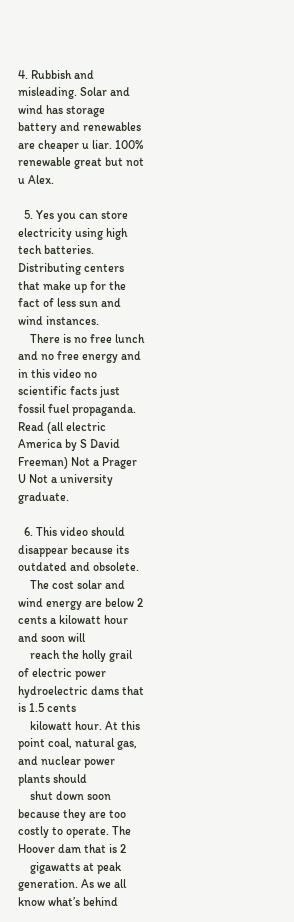4. Rubbish and misleading. Solar and wind has storage battery and renewables are cheaper u liar. 100% renewable great but not u Alex.

  5. Yes you can store electricity using high tech batteries. Distributing centers that make up for the fact of less sun and wind instances.
    There is no free lunch and no free energy and in this video no scientific facts just fossil fuel propaganda. Read (all electric America by S David Freeman) Not a Prager U Not a university graduate.

  6. This video should disappear because its outdated and obsolete.
    The cost solar and wind energy are below 2 cents a kilowatt hour and soon will
    reach the holly grail of electric power hydroelectric dams that is 1.5 cents
    kilowatt hour. At this point coal, natural gas, and nuclear power plants should
    shut down soon because they are too costly to operate. The Hoover dam that is 2
    gigawatts at peak generation. As we all know what’s behind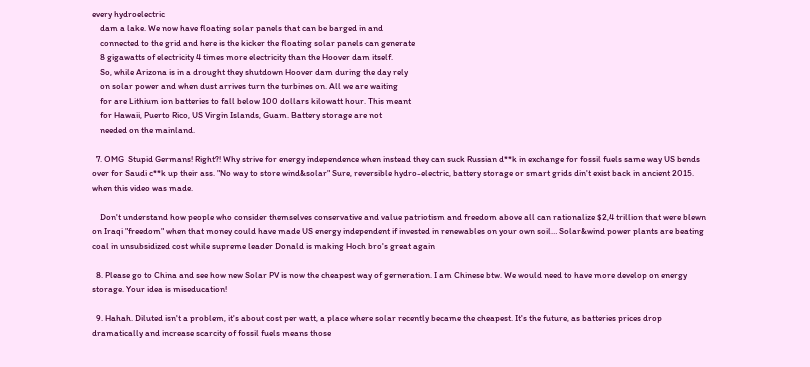every hydroelectric
    dam a lake. We now have floating solar panels that can be barged in and
    connected to the grid and here is the kicker the floating solar panels can generate
    8 gigawatts of electricity 4 times more electricity than the Hoover dam itself.
    So, while Arizona is in a drought they shutdown Hoover dam during the day rely
    on solar power and when dust arrives turn the turbines on. All we are waiting
    for are Lithium ion batteries to fall below 100 dollars kilowatt hour. This meant
    for Hawaii, Puerto Rico, US Virgin Islands, Guam. Battery storage are not
    needed on the mainland.

  7. OMG  Stupid Germans! Right?! Why strive for energy independence when instead they can suck Russian d**k in exchange for fossil fuels same way US bends over for Saudi c**k up their ass. "No way to store wind&solar" Sure, reversible hydro-electric, battery storage or smart grids din't exist back in ancient 2015. when this video was made.

    Don't understand how people who consider themselves conservative and value patriotism and freedom above all can rationalize $2,4 trillion that were blewn on Iraqi "freedom" when that money could have made US energy independent if invested in renewables on your own soil… Solar&wind power plants are beating coal in unsubsidized cost while supreme leader Donald is making Hoch bro's great again

  8. Please go to China and see how new Solar PV is now the cheapest way of gerneration. I am Chinese btw. We would need to have more develop on energy storage. Your idea is miseducation!

  9. Hahah. Diluted isn't a problem, it's about cost per watt, a place where solar recently became the cheapest. It's the future, as batteries prices drop dramatically and increase scarcity of fossil fuels means those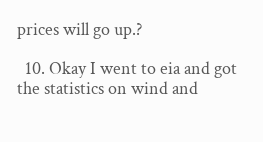prices will go up.?

  10. Okay I went to eia and got the statistics on wind and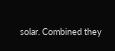solar. Combined they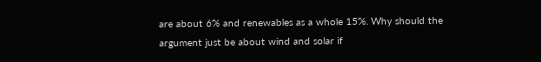are about 6% and renewables as a whole 15%. Why should the argument just be about wind and solar if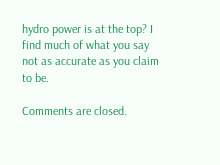hydro power is at the top? I find much of what you say not as accurate as you claim to be.

Comments are closed.